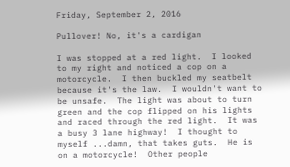Friday, September 2, 2016

Pullover! No, it's a cardigan

I was stopped at a red light.  I looked to my right and noticed a cop on a motorcycle.  I then buckled my seatbelt because it's the law.  I wouldn't want to be unsafe.  The light was about to turn green and the cop flipped on his lights and raced through the red light.  It was a busy 3 lane highway!  I thought to myself ...damn, that takes guts.  He is on a motorcycle!  Other people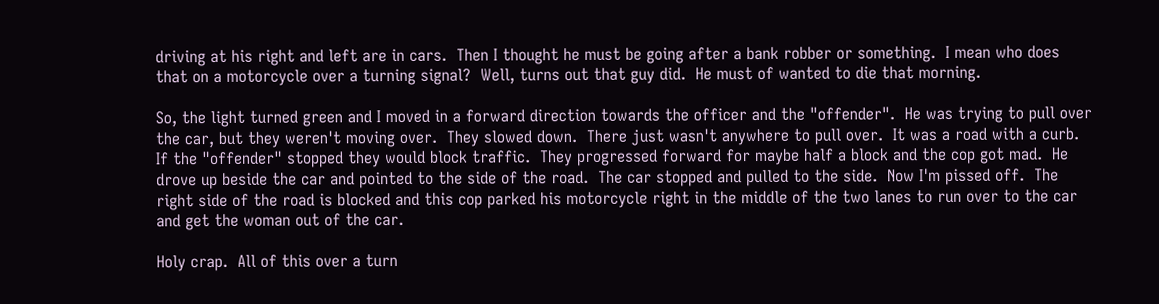driving at his right and left are in cars.  Then I thought he must be going after a bank robber or something.  I mean who does that on a motorcycle over a turning signal?  Well, turns out that guy did.  He must of wanted to die that morning.

So, the light turned green and I moved in a forward direction towards the officer and the "offender".  He was trying to pull over the car, but they weren't moving over.  They slowed down.  There just wasn't anywhere to pull over.  It was a road with a curb.  If the "offender" stopped they would block traffic.  They progressed forward for maybe half a block and the cop got mad.  He drove up beside the car and pointed to the side of the road.  The car stopped and pulled to the side.  Now I'm pissed off.  The right side of the road is blocked and this cop parked his motorcycle right in the middle of the two lanes to run over to the car and get the woman out of the car.

Holy crap.  All of this over a turn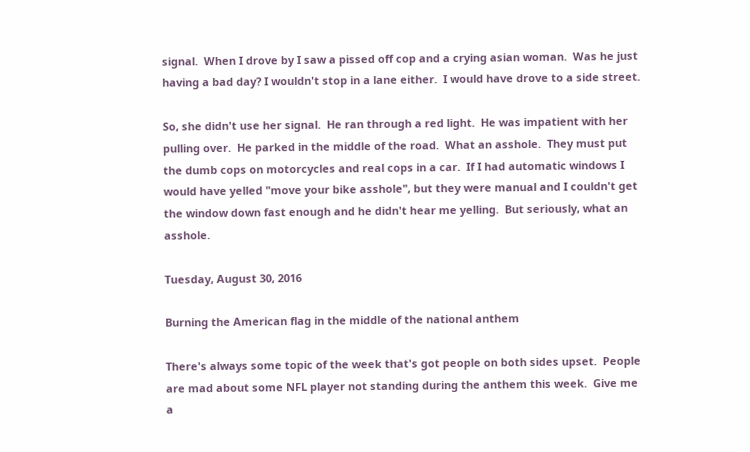signal.  When I drove by I saw a pissed off cop and a crying asian woman.  Was he just having a bad day? I wouldn't stop in a lane either.  I would have drove to a side street.

So, she didn't use her signal.  He ran through a red light.  He was impatient with her pulling over.  He parked in the middle of the road.  What an asshole.  They must put the dumb cops on motorcycles and real cops in a car.  If I had automatic windows I would have yelled "move your bike asshole", but they were manual and I couldn't get the window down fast enough and he didn't hear me yelling.  But seriously, what an asshole.

Tuesday, August 30, 2016

Burning the American flag in the middle of the national anthem

There's always some topic of the week that's got people on both sides upset.  People are mad about some NFL player not standing during the anthem this week.  Give me a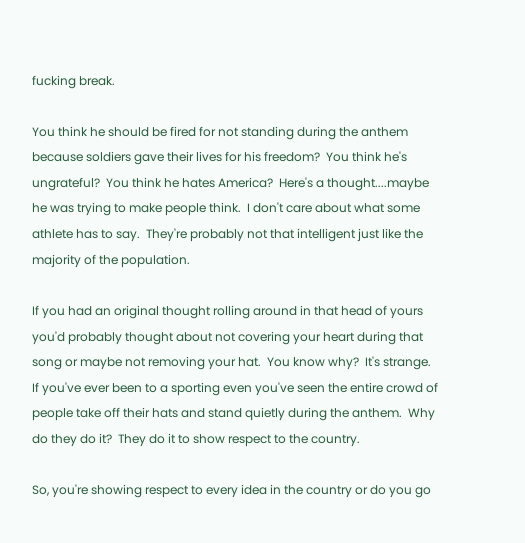fucking break.

You think he should be fired for not standing during the anthem because soldiers gave their lives for his freedom?  You think he's ungrateful?  You think he hates America?  Here's a thought....maybe he was trying to make people think.  I don't care about what some athlete has to say.  They're probably not that intelligent just like the majority of the population.

If you had an original thought rolling around in that head of yours you'd probably thought about not covering your heart during that song or maybe not removing your hat.  You know why?  It's strange.  If you've ever been to a sporting even you've seen the entire crowd of people take off their hats and stand quietly during the anthem.  Why do they do it?  They do it to show respect to the country.

So, you're showing respect to every idea in the country or do you go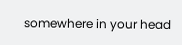somewhere in your head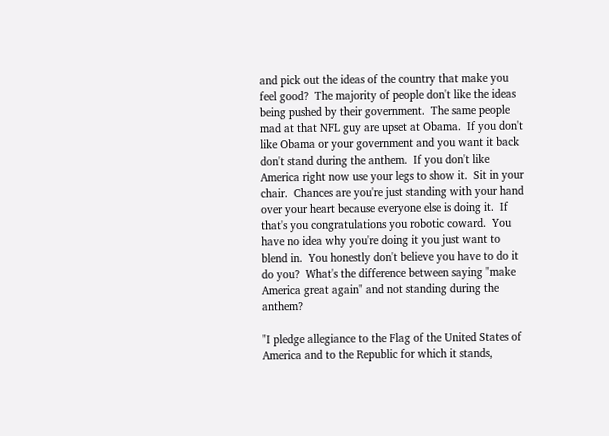and pick out the ideas of the country that make you feel good?  The majority of people don't like the ideas being pushed by their government.  The same people mad at that NFL guy are upset at Obama.  If you don't like Obama or your government and you want it back don't stand during the anthem.  If you don't like America right now use your legs to show it.  Sit in your chair.  Chances are you're just standing with your hand over your heart because everyone else is doing it.  If that's you congratulations you robotic coward.  You have no idea why you're doing it you just want to blend in.  You honestly don't believe you have to do it do you?  What's the difference between saying "make America great again" and not standing during the anthem?

"I pledge allegiance to the Flag of the United States of America and to the Republic for which it stands,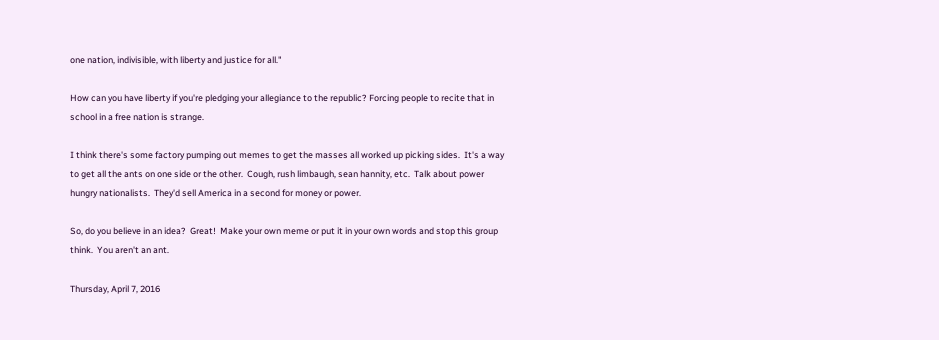one nation, indivisible, with liberty and justice for all."

How can you have liberty if you're pledging your allegiance to the republic? Forcing people to recite that in school in a free nation is strange.

I think there's some factory pumping out memes to get the masses all worked up picking sides.  It's a way to get all the ants on one side or the other.  Cough, rush limbaugh, sean hannity, etc.  Talk about power hungry nationalists.  They'd sell America in a second for money or power.

So, do you believe in an idea?  Great!  Make your own meme or put it in your own words and stop this group think.  You aren't an ant.

Thursday, April 7, 2016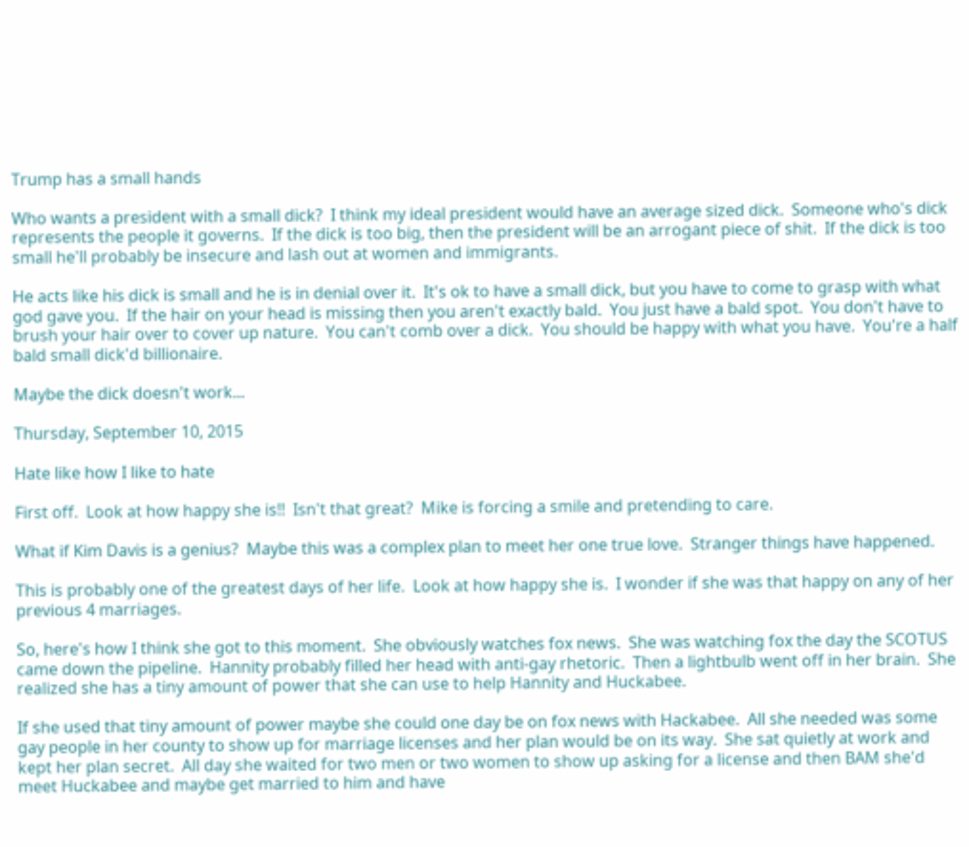Trump has a small hands

Who wants a president with a small dick?  I think my ideal president would have an average sized dick.  Someone who's dick represents the people it governs.  If the dick is too big, then the president will be an arrogant piece of shit.  If the dick is too small he'll probably be insecure and lash out at women and immigrants.

He acts like his dick is small and he is in denial over it.  It's ok to have a small dick, but you have to come to grasp with what god gave you.  If the hair on your head is missing then you aren't exactly bald.  You just have a bald spot.  You don't have to brush your hair over to cover up nature.  You can't comb over a dick.  You should be happy with what you have.  You're a half bald small dick'd billionaire.

Maybe the dick doesn't work...

Thursday, September 10, 2015

Hate like how I like to hate

First off.  Look at how happy she is!!  Isn't that great?  Mike is forcing a smile and pretending to care.

What if Kim Davis is a genius?  Maybe this was a complex plan to meet her one true love.  Stranger things have happened.

This is probably one of the greatest days of her life.  Look at how happy she is.  I wonder if she was that happy on any of her previous 4 marriages.

So, here's how I think she got to this moment.  She obviously watches fox news.  She was watching fox the day the SCOTUS came down the pipeline.  Hannity probably filled her head with anti-gay rhetoric.  Then a lightbulb went off in her brain.  She realized she has a tiny amount of power that she can use to help Hannity and Huckabee.

If she used that tiny amount of power maybe she could one day be on fox news with Hackabee.  All she needed was some gay people in her county to show up for marriage licenses and her plan would be on its way.  She sat quietly at work and kept her plan secret.  All day she waited for two men or two women to show up asking for a license and then BAM she'd meet Huckabee and maybe get married to him and have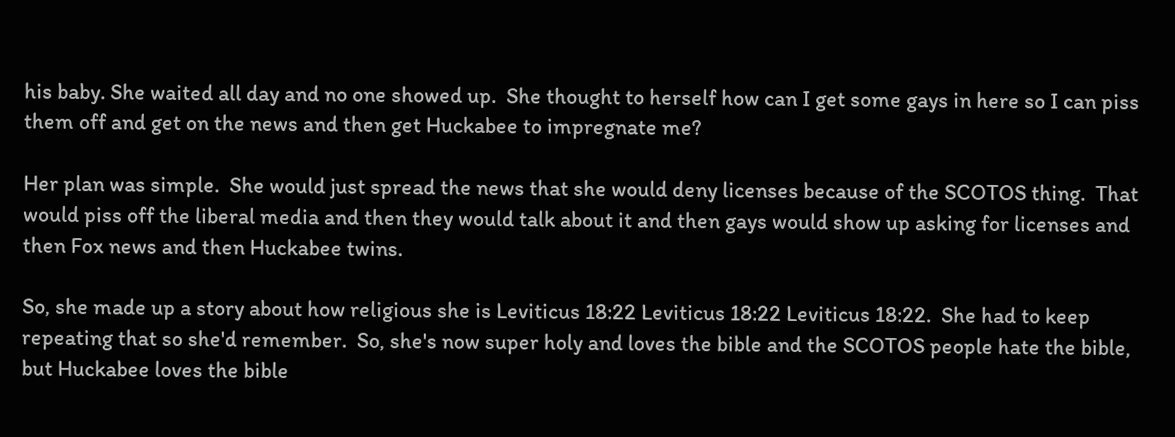his baby. She waited all day and no one showed up.  She thought to herself how can I get some gays in here so I can piss them off and get on the news and then get Huckabee to impregnate me?

Her plan was simple.  She would just spread the news that she would deny licenses because of the SCOTOS thing.  That would piss off the liberal media and then they would talk about it and then gays would show up asking for licenses and then Fox news and then Huckabee twins.

So, she made up a story about how religious she is Leviticus 18:22 Leviticus 18:22 Leviticus 18:22.  She had to keep repeating that so she'd remember.  So, she's now super holy and loves the bible and the SCOTOS people hate the bible, but Huckabee loves the bible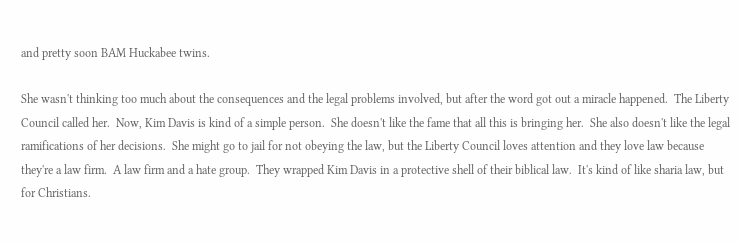and pretty soon BAM Huckabee twins.

She wasn't thinking too much about the consequences and the legal problems involved, but after the word got out a miracle happened.  The Liberty Council called her.  Now, Kim Davis is kind of a simple person.  She doesn't like the fame that all this is bringing her.  She also doesn't like the legal ramifications of her decisions.  She might go to jail for not obeying the law, but the Liberty Council loves attention and they love law because they're a law firm.  A law firm and a hate group.  They wrapped Kim Davis in a protective shell of their biblical law.  It's kind of like sharia law, but for Christians.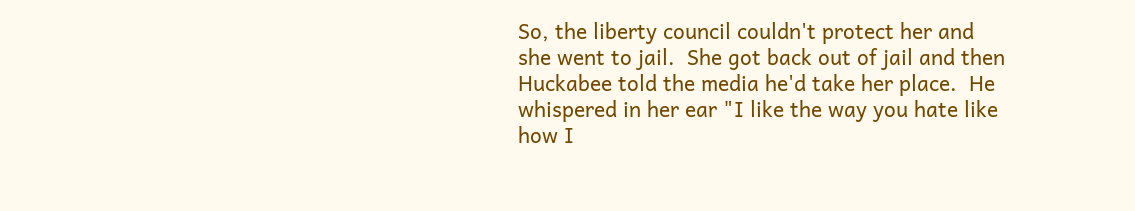So, the liberty council couldn't protect her and she went to jail.  She got back out of jail and then Huckabee told the media he'd take her place.  He whispered in her ear "I like the way you hate like how I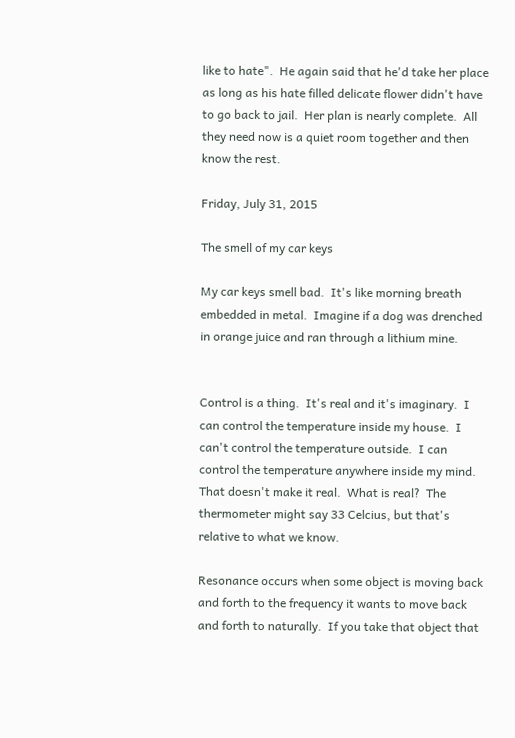like to hate".  He again said that he'd take her place as long as his hate filled delicate flower didn't have to go back to jail.  Her plan is nearly complete.  All they need now is a quiet room together and then know the rest.

Friday, July 31, 2015

The smell of my car keys

My car keys smell bad.  It's like morning breath embedded in metal.  Imagine if a dog was drenched in orange juice and ran through a lithium mine.


Control is a thing.  It's real and it's imaginary.  I can control the temperature inside my house.  I can't control the temperature outside.  I can control the temperature anywhere inside my mind.  That doesn't make it real.  What is real?  The thermometer might say 33 Celcius, but that's relative to what we know.

Resonance occurs when some object is moving back and forth to the frequency it wants to move back and forth to naturally.  If you take that object that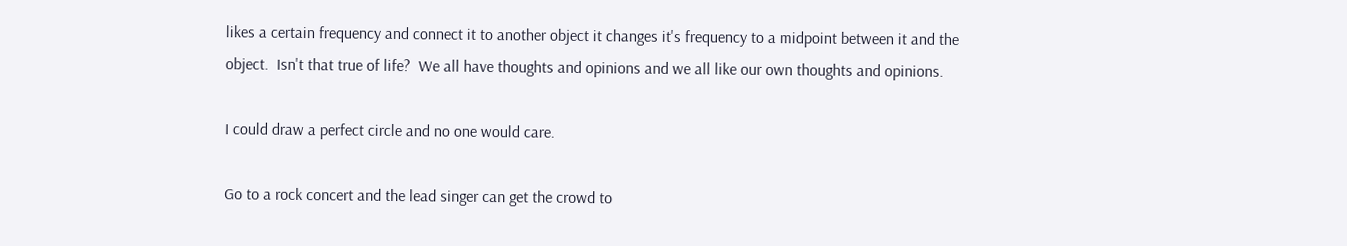likes a certain frequency and connect it to another object it changes it's frequency to a midpoint between it and the object.  Isn't that true of life?  We all have thoughts and opinions and we all like our own thoughts and opinions.

I could draw a perfect circle and no one would care.

Go to a rock concert and the lead singer can get the crowd to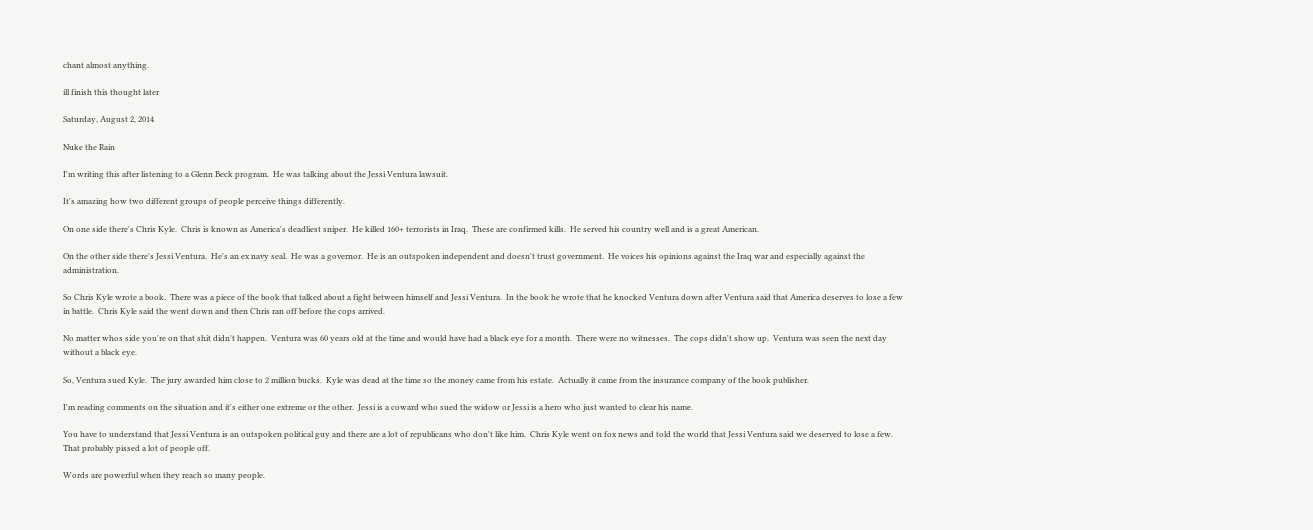chant almost anything.

ill finish this thought later

Saturday, August 2, 2014

Nuke the Rain

I'm writing this after listening to a Glenn Beck program.  He was talking about the Jessi Ventura lawsuit.

It's amazing how two different groups of people perceive things differently.

On one side there's Chris Kyle.  Chris is known as America's deadliest sniper.  He killed 160+ terrorists in Iraq.  These are confirmed kills.  He served his country well and is a great American.

On the other side there's Jessi Ventura.  He's an ex navy seal.  He was a governor.  He is an outspoken independent and doesn't trust government.  He voices his opinions against the Iraq war and especially against the administration.

So Chris Kyle wrote a book.  There was a piece of the book that talked about a fight between himself and Jessi Ventura.  In the book he wrote that he knocked Ventura down after Ventura said that America deserves to lose a few in battle.  Chris Kyle said the went down and then Chris ran off before the cops arrived.

No matter whos side you're on that shit didn't happen.  Ventura was 60 years old at the time and would have had a black eye for a month.  There were no witnesses.  The cops didn't show up.  Ventura was seen the next day without a black eye.

So, Ventura sued Kyle.  The jury awarded him close to 2 million bucks.  Kyle was dead at the time so the money came from his estate.  Actually it came from the insurance company of the book publisher.

I'm reading comments on the situation and it's either one extreme or the other.  Jessi is a coward who sued the widow or Jessi is a hero who just wanted to clear his name.

You have to understand that Jessi Ventura is an outspoken political guy and there are a lot of republicans who don't like him.  Chris Kyle went on fox news and told the world that Jessi Ventura said we deserved to lose a few.  That probably pissed a lot of people off.

Words are powerful when they reach so many people.